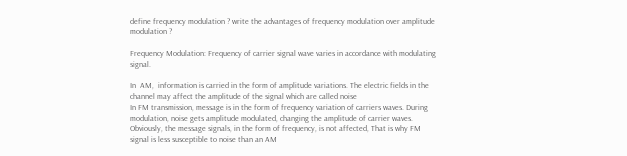define frequency modulation ? write the advantages of frequency modulation over amplitude modulation ?

Frequency Modulation: Frequency of carrier signal wave varies in accordance with modulating signal.

In  AM,  information is carried in the form of amplitude variations. The electric fields in the channel may affect the amplitude of the signal which are called noise
In FM transmission, message is in the form of frequency variation of carriers waves. During modulation, noise gets amplitude modulated, changing the amplitude of carrier waves. Obviously, the message signals, in the form of frequency, is not affected, That is why FM signal is less susceptible to noise than an AM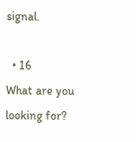signal.

  • 16
What are you looking for?